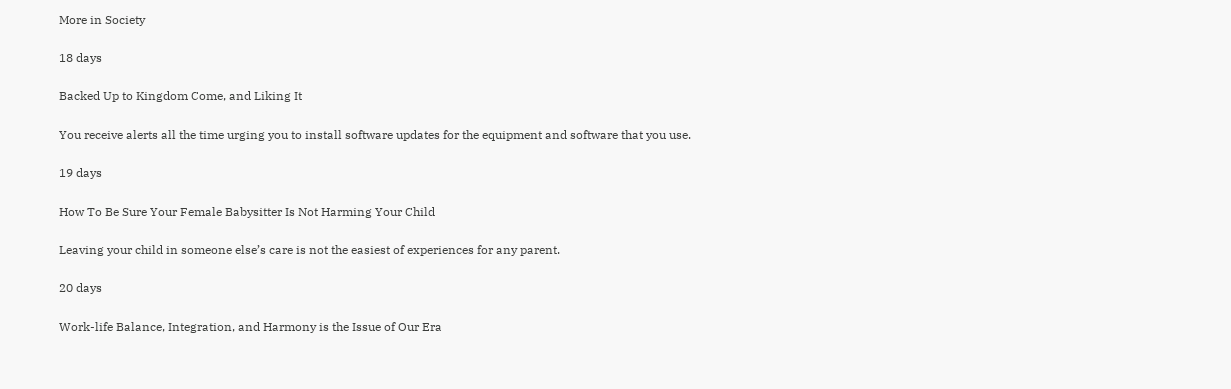More in Society

18 days

Backed Up to Kingdom Come, and Liking It

You receive alerts all the time urging you to install software updates for the equipment and software that you use.

19 days

How To Be Sure Your Female Babysitter Is Not Harming Your Child

Leaving your child in someone else’s care is not the easiest of experiences for any parent.

20 days

Work-life Balance, Integration, and Harmony is the Issue of Our Era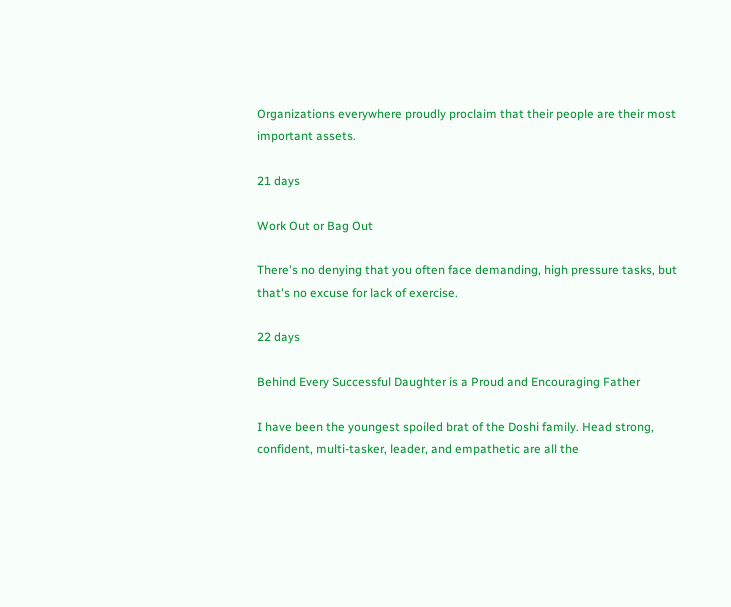Organizations everywhere proudly proclaim that their people are their most important assets.

21 days

Work Out or Bag Out

There's no denying that you often face demanding, high pressure tasks, but that's no excuse for lack of exercise.

22 days

Behind Every Successful Daughter is a Proud and Encouraging Father

I have been the youngest spoiled brat of the Doshi family. Head strong, confident, multi-tasker, leader, and empathetic are all the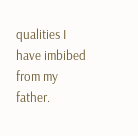qualities I have imbibed from my father.